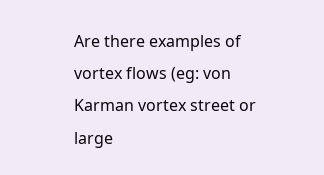Are there examples of vortex flows (eg: von Karman vortex street or large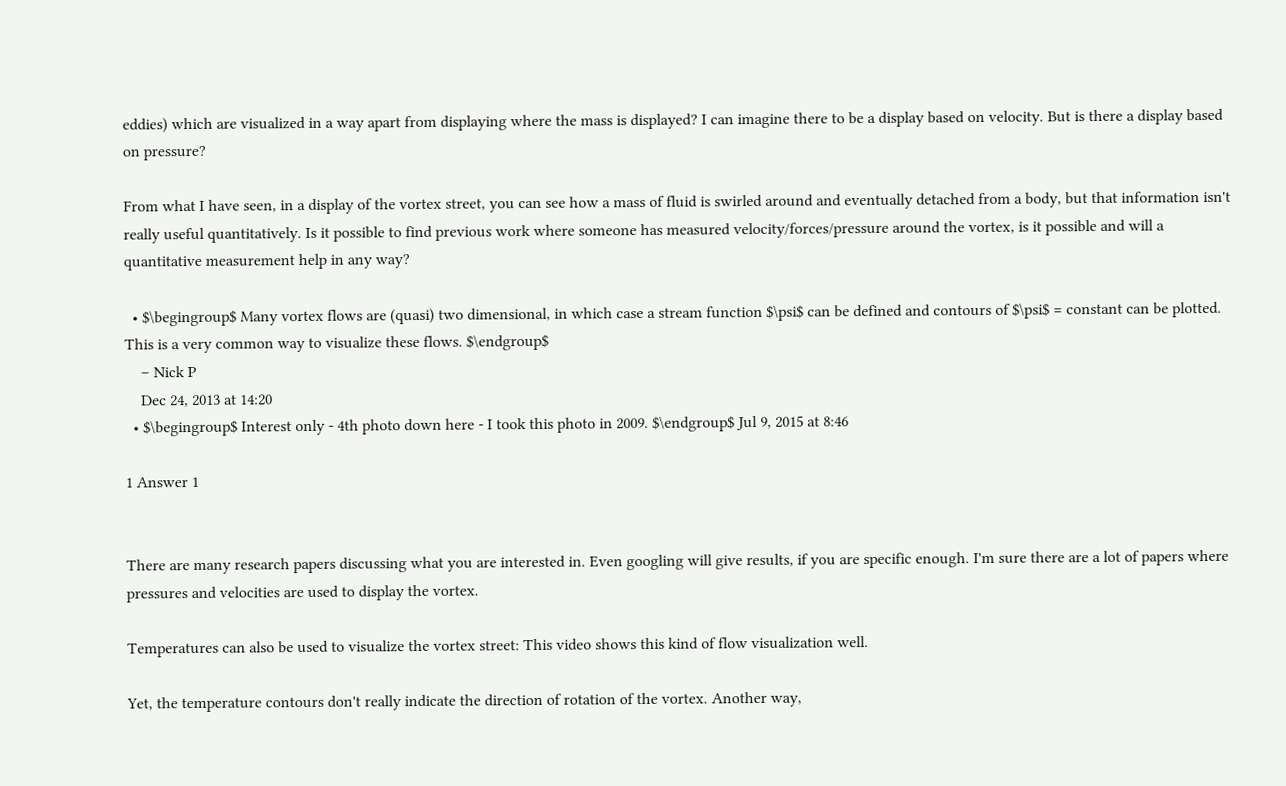eddies) which are visualized in a way apart from displaying where the mass is displayed? I can imagine there to be a display based on velocity. But is there a display based on pressure?

From what I have seen, in a display of the vortex street, you can see how a mass of fluid is swirled around and eventually detached from a body, but that information isn't really useful quantitatively. Is it possible to find previous work where someone has measured velocity/forces/pressure around the vortex, is it possible and will a quantitative measurement help in any way?

  • $\begingroup$ Many vortex flows are (quasi) two dimensional, in which case a stream function $\psi$ can be defined and contours of $\psi$ = constant can be plotted. This is a very common way to visualize these flows. $\endgroup$
    – Nick P
    Dec 24, 2013 at 14:20
  • $\begingroup$ Interest only - 4th photo down here - I took this photo in 2009. $\endgroup$ Jul 9, 2015 at 8:46

1 Answer 1


There are many research papers discussing what you are interested in. Even googling will give results, if you are specific enough. I'm sure there are a lot of papers where pressures and velocities are used to display the vortex.

Temperatures can also be used to visualize the vortex street: This video shows this kind of flow visualization well.

Yet, the temperature contours don't really indicate the direction of rotation of the vortex. Another way,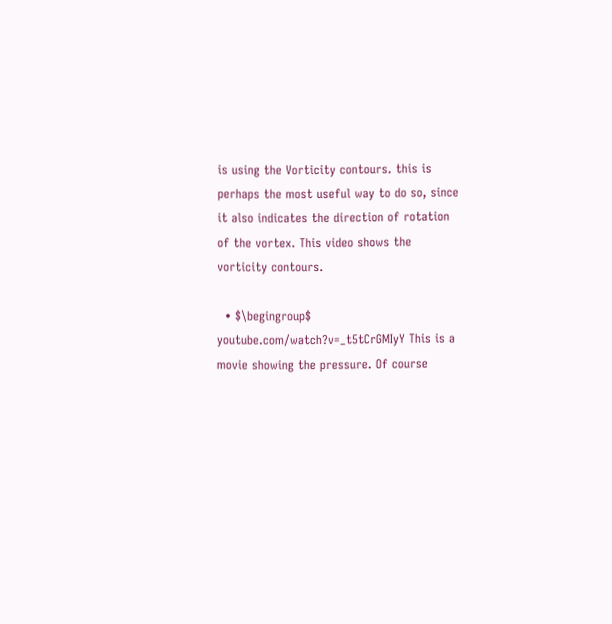is using the Vorticity contours. this is perhaps the most useful way to do so, since it also indicates the direction of rotation of the vortex. This video shows the vorticity contours.

  • $\begingroup$ youtube.com/watch?v=_t5tCrGMIyY This is a movie showing the pressure. Of course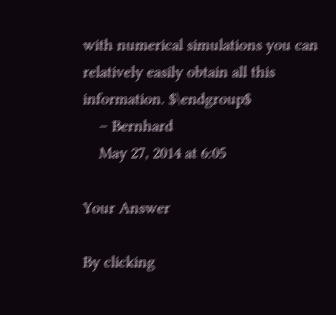with numerical simulations you can relatively easily obtain all this information. $\endgroup$
    – Bernhard
    May 27, 2014 at 6:05

Your Answer

By clicking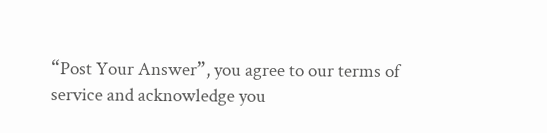“Post Your Answer”, you agree to our terms of service and acknowledge you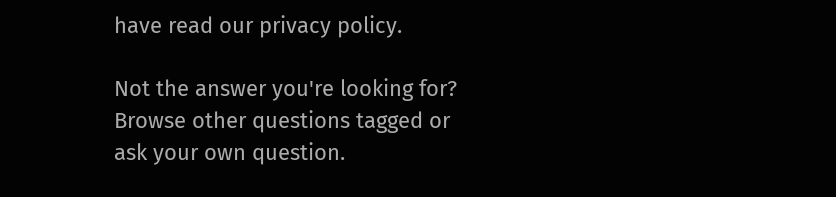have read our privacy policy.

Not the answer you're looking for? Browse other questions tagged or ask your own question.